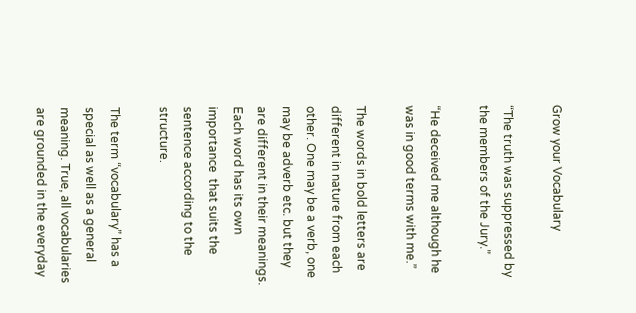Grow your Vocabulary

“The truth was suppressed by the members of the Jury.”

“He deceived me although he was in good terms with me.”

The words in bold letters are different in nature from each other. One may be a verb, one may be adverb etc. but they are different in their meanings. Each word has its own importance  that suits the sentence according to the structure.

The term “vocabulary” has a special as well as a general meaning. True, all vocabularies are grounded in the everyday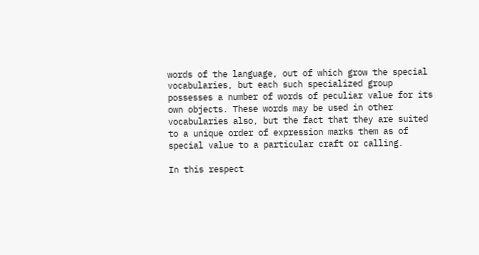words of the language, out of which grow the special vocabularies, but each such specialized group possesses a number of words of peculiar value for its own objects. These words may be used in other vocabularies also, but the fact that they are suited to a unique order of expression marks them as of special value to a particular craft or calling.

In this respect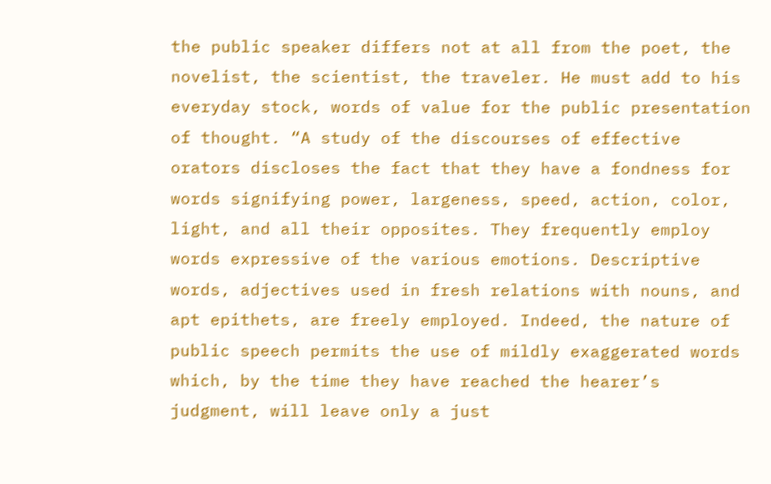the public speaker differs not at all from the poet, the novelist, the scientist, the traveler. He must add to his everyday stock, words of value for the public presentation of thought. “A study of the discourses of effective orators discloses the fact that they have a fondness for words signifying power, largeness, speed, action, color, light, and all their opposites. They frequently employ words expressive of the various emotions. Descriptive words, adjectives used in fresh relations with nouns, and apt epithets, are freely employed. Indeed, the nature of public speech permits the use of mildly exaggerated words which, by the time they have reached the hearer’s judgment, will leave only a just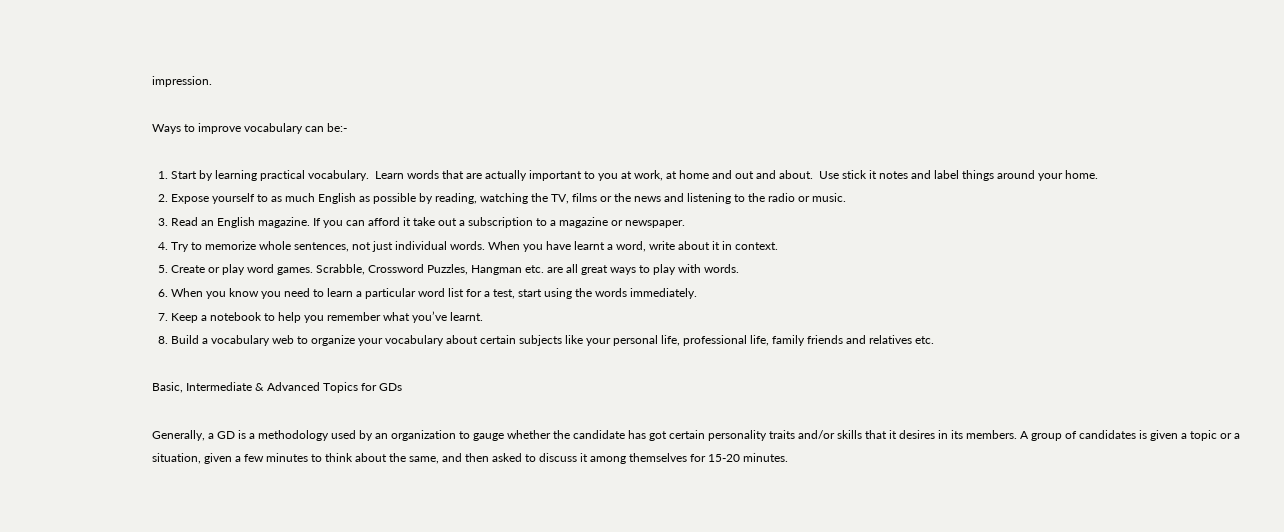impression.

Ways to improve vocabulary can be:-

  1. Start by learning practical vocabulary.  Learn words that are actually important to you at work, at home and out and about.  Use stick it notes and label things around your home.
  2. Expose yourself to as much English as possible by reading, watching the TV, films or the news and listening to the radio or music.
  3. Read an English magazine. If you can afford it take out a subscription to a magazine or newspaper.
  4. Try to memorize whole sentences, not just individual words. When you have learnt a word, write about it in context.
  5. Create or play word games. Scrabble, Crossword Puzzles, Hangman etc. are all great ways to play with words.
  6. When you know you need to learn a particular word list for a test, start using the words immediately.
  7. Keep a notebook to help you remember what you’ve learnt.
  8. Build a vocabulary web to organize your vocabulary about certain subjects like your personal life, professional life, family friends and relatives etc.

Basic, Intermediate & Advanced Topics for GDs

Generally, a GD is a methodology used by an organization to gauge whether the candidate has got certain personality traits and/or skills that it desires in its members. A group of candidates is given a topic or a situation, given a few minutes to think about the same, and then asked to discuss it among themselves for 15-20 minutes.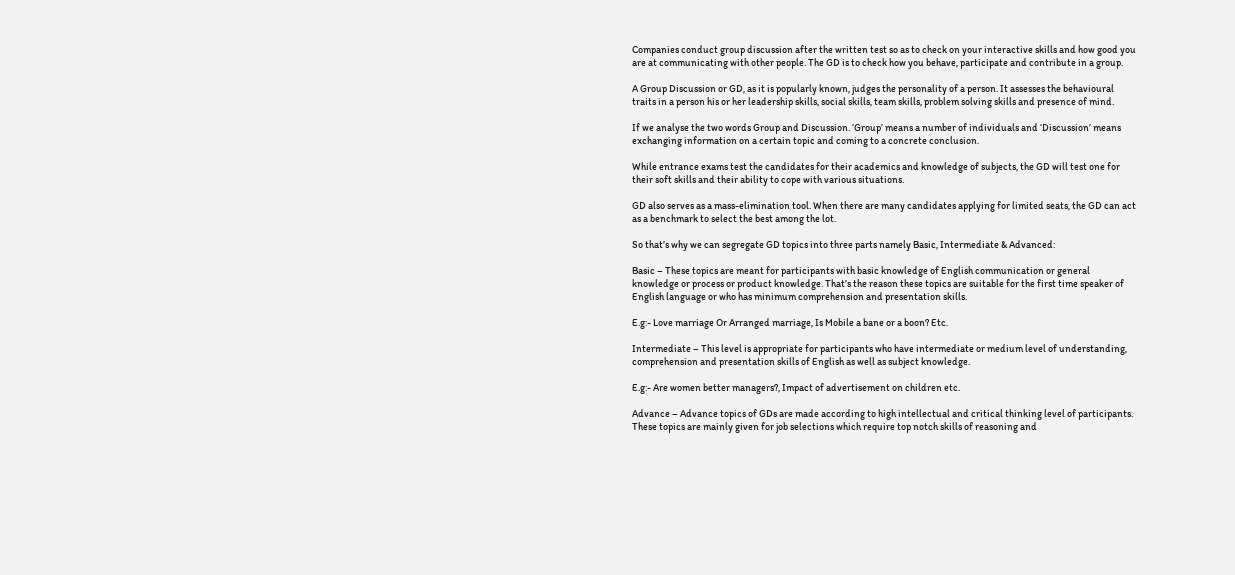Companies conduct group discussion after the written test so as to check on your interactive skills and how good you are at communicating with other people. The GD is to check how you behave, participate and contribute in a group.

A Group Discussion or GD, as it is popularly known, judges the personality of a person. It assesses the behavioural traits in a person his or her leadership skills, social skills, team skills, problem solving skills and presence of mind.

If we analyse the two words Group and Discussion. ‘Group’ means a number of individuals and ‘Discussion’ means exchanging information on a certain topic and coming to a concrete conclusion.

While entrance exams test the candidates for their academics and knowledge of subjects, the GD will test one for their soft skills and their ability to cope with various situations.

GD also serves as a mass-elimination tool. When there are many candidates applying for limited seats, the GD can act as a benchmark to select the best among the lot.

So that’s why we can segregate GD topics into three parts namely Basic, Intermediate & Advanced:

Basic – These topics are meant for participants with basic knowledge of English communication or general knowledge or process or product knowledge. That’s the reason these topics are suitable for the first time speaker of English language or who has minimum comprehension and presentation skills.

E.g:- Love marriage Or Arranged marriage, Is Mobile a bane or a boon? Etc.

Intermediate – This level is appropriate for participants who have intermediate or medium level of understanding, comprehension and presentation skills of English as well as subject knowledge.

E.g:- Are women better managers?, Impact of advertisement on children etc.

Advance – Advance topics of GDs are made according to high intellectual and critical thinking level of participants. These topics are mainly given for job selections which require top notch skills of reasoning and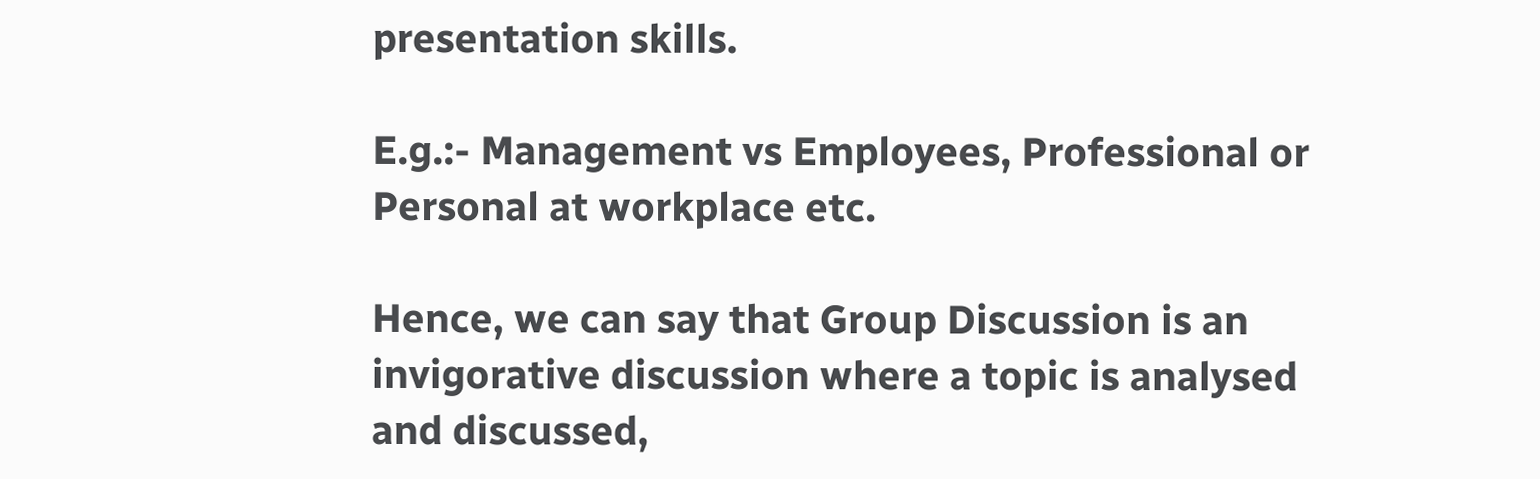presentation skills.

E.g.:- Management vs Employees, Professional or Personal at workplace etc.

Hence, we can say that Group Discussion is an invigorative discussion where a topic is analysed and discussed,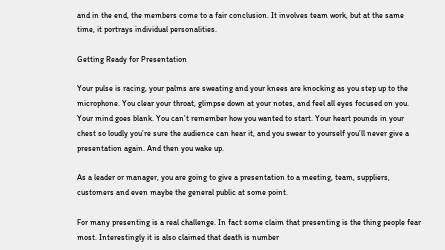and in the end, the members come to a fair conclusion. It involves team work, but at the same time, it portrays individual personalities.

Getting Ready for Presentation

Your pulse is racing, your palms are sweating and your knees are knocking as you step up to the microphone. You clear your throat, glimpse down at your notes, and feel all eyes focused on you. Your mind goes blank. You can’t remember how you wanted to start. Your heart pounds in your chest so loudly you’re sure the audience can hear it, and you swear to yourself you’ll never give a presentation again. And then you wake up.

As a leader or manager, you are going to give a presentation to a meeting, team, suppliers, customers and even maybe the general public at some point.

For many presenting is a real challenge. In fact some claim that presenting is the thing people fear most. Interestingly it is also claimed that death is number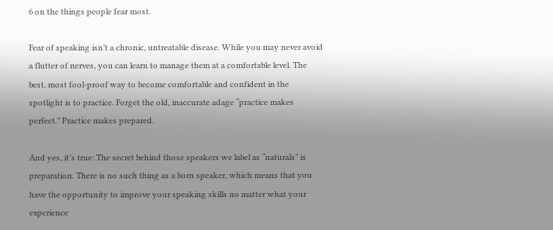6 on the things people fear most.

Fear of speaking isn’t a chronic, untreatable disease. While you may never avoid a flutter of nerves, you can learn to manage them at a comfortable level. The best, most fool-proof way to become comfortable and confident in the spotlight is to practice. Forget the old, inaccurate adage “practice makes perfect.” Practice makes prepared.

And yes, it’s true: The secret behind those speakers we label as “naturals” is preparation. There is no such thing as a born speaker, which means that you have the opportunity to improve your speaking skills no matter what your experience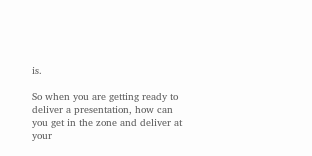is.

So when you are getting ready to deliver a presentation, how can you get in the zone and deliver at your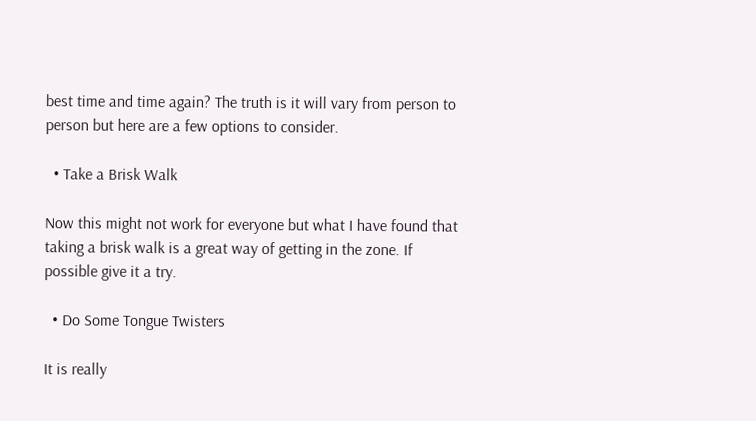best time and time again? The truth is it will vary from person to person but here are a few options to consider.

  • Take a Brisk Walk

Now this might not work for everyone but what I have found that taking a brisk walk is a great way of getting in the zone. If possible give it a try.

  • Do Some Tongue Twisters

It is really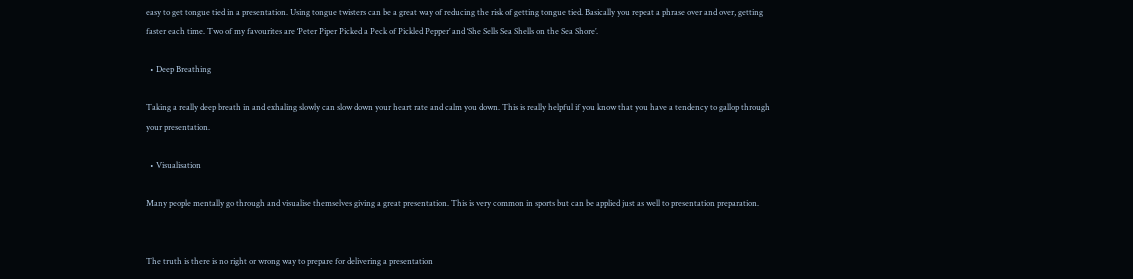easy to get tongue tied in a presentation. Using tongue twisters can be a great way of reducing the risk of getting tongue tied. Basically you repeat a phrase over and over, getting faster each time. Two of my favourites are ‘Peter Piper Picked a Peck of Pickled Pepper’ and ‘She Sells Sea Shells on the Sea Shore’.

  • Deep Breathing

Taking a really deep breath in and exhaling slowly can slow down your heart rate and calm you down. This is really helpful if you know that you have a tendency to gallop through your presentation.

  • Visualisation

Many people mentally go through and visualise themselves giving a great presentation. This is very common in sports but can be applied just as well to presentation preparation.


The truth is there is no right or wrong way to prepare for delivering a presentation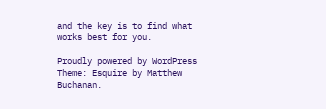and the key is to find what works best for you.

Proudly powered by WordPress
Theme: Esquire by Matthew Buchanan.